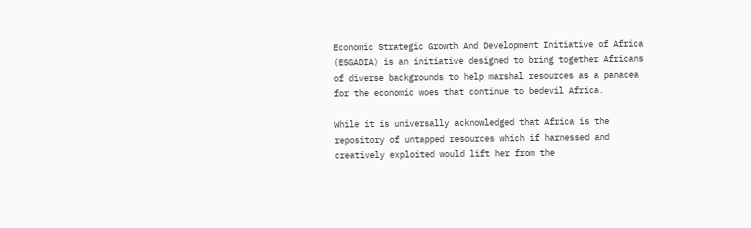Economic Strategic Growth And Development Initiative of Africa (ESGADIA) is an initiative designed to bring together Africans of diverse backgrounds to help marshal resources as a panacea for the economic woes that continue to bedevil Africa.

While it is universally acknowledged that Africa is the repository of untapped resources which if harnessed and creatively exploited would lift her from the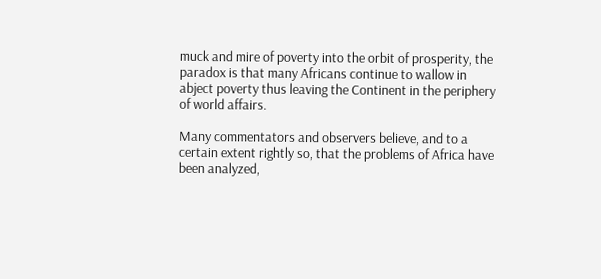muck and mire of poverty into the orbit of prosperity, the paradox is that many Africans continue to wallow in abject poverty thus leaving the Continent in the periphery of world affairs.

Many commentators and observers believe, and to a certain extent rightly so, that the problems of Africa have been analyzed,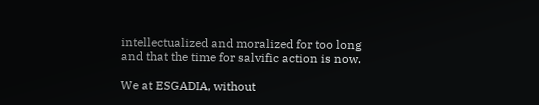intellectualized and moralized for too long and that the time for salvific action is now.

We at ESGADIA, without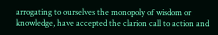arrogating to ourselves the monopoly of wisdom or knowledge, have accepted the clarion call to action and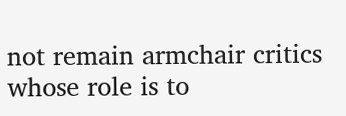not remain armchair critics whose role is to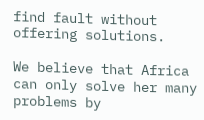find fault without offering solutions.

We believe that Africa can only solve her many problems by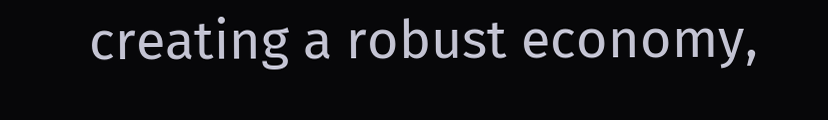creating a robust economy,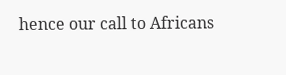hence our call to Africans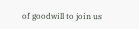of goodwill to join us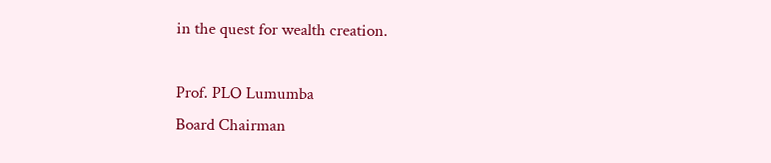in the quest for wealth creation.

Prof. PLO Lumumba
Board Chairman